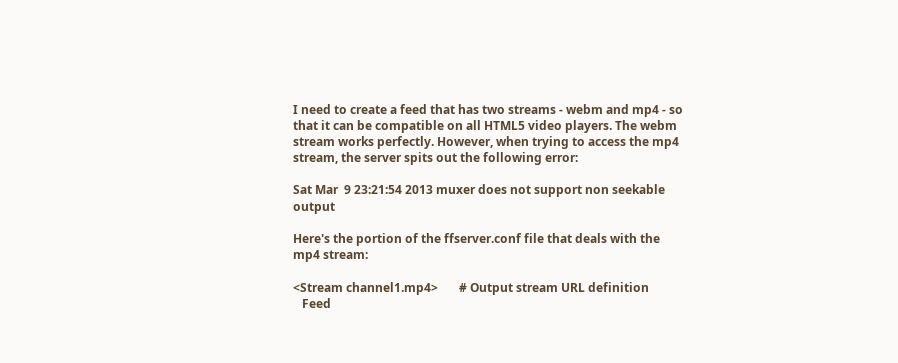I need to create a feed that has two streams - webm and mp4 - so that it can be compatible on all HTML5 video players. The webm stream works perfectly. However, when trying to access the mp4 stream, the server spits out the following error:

Sat Mar  9 23:21:54 2013 muxer does not support non seekable output

Here's the portion of the ffserver.conf file that deals with the mp4 stream:

<Stream channel1.mp4>       # Output stream URL definition
   Feed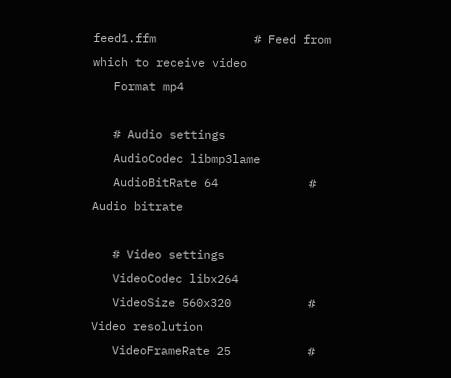feed1.ffm              # Feed from which to receive video
   Format mp4

   # Audio settings
   AudioCodec libmp3lame
   AudioBitRate 64             # Audio bitrate

   # Video settings
   VideoCodec libx264
   VideoSize 560x320           # Video resolution
   VideoFrameRate 25           #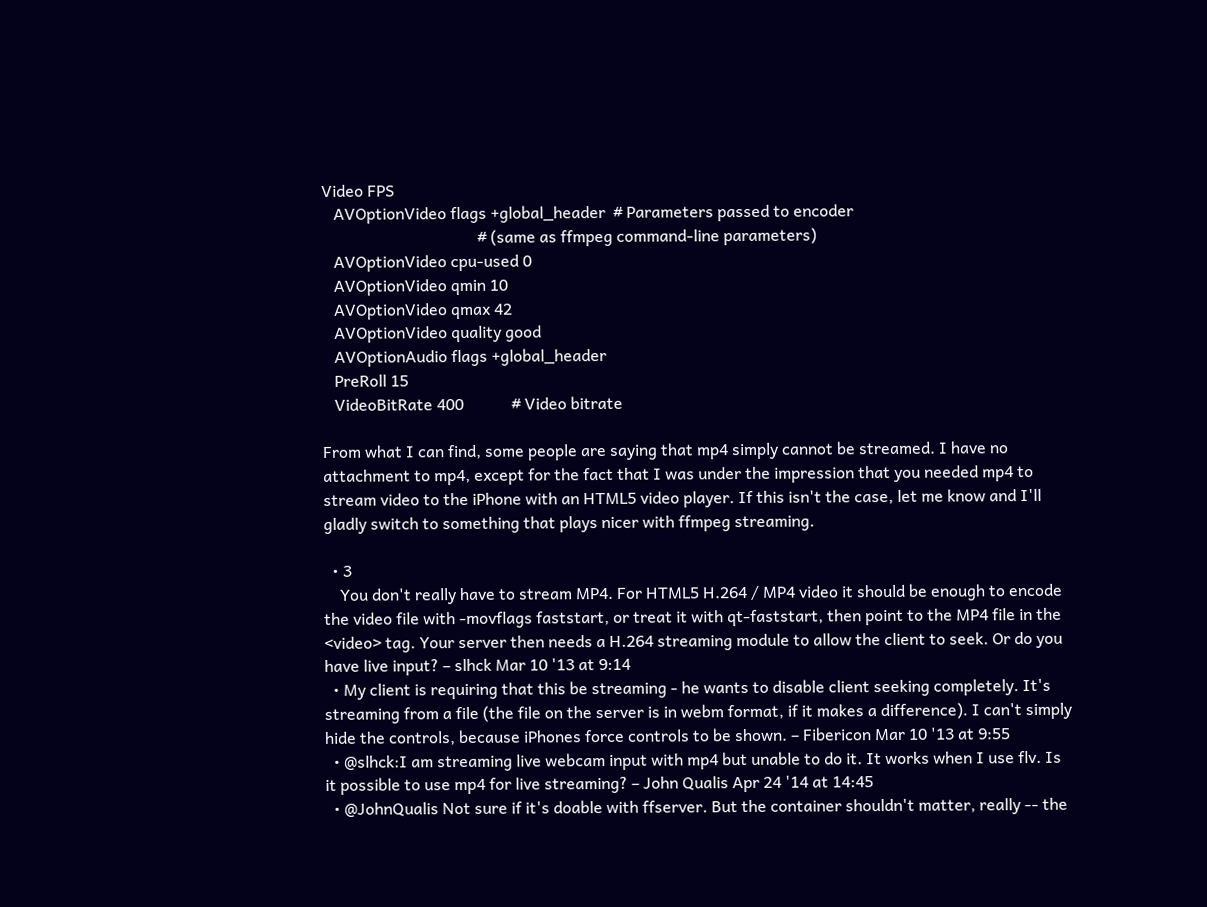Video FPS
   AVOptionVideo flags +global_header  # Parameters passed to encoder
                                       # (same as ffmpeg command-line parameters)
   AVOptionVideo cpu-used 0
   AVOptionVideo qmin 10
   AVOptionVideo qmax 42
   AVOptionVideo quality good
   AVOptionAudio flags +global_header
   PreRoll 15
   VideoBitRate 400            # Video bitrate

From what I can find, some people are saying that mp4 simply cannot be streamed. I have no attachment to mp4, except for the fact that I was under the impression that you needed mp4 to stream video to the iPhone with an HTML5 video player. If this isn't the case, let me know and I'll gladly switch to something that plays nicer with ffmpeg streaming.

  • 3
    You don't really have to stream MP4. For HTML5 H.264 / MP4 video it should be enough to encode the video file with -movflags faststart, or treat it with qt-faststart, then point to the MP4 file in the <video> tag. Your server then needs a H.264 streaming module to allow the client to seek. Or do you have live input? – slhck Mar 10 '13 at 9:14
  • My client is requiring that this be streaming - he wants to disable client seeking completely. It's streaming from a file (the file on the server is in webm format, if it makes a difference). I can't simply hide the controls, because iPhones force controls to be shown. – Fibericon Mar 10 '13 at 9:55
  • @slhck:I am streaming live webcam input with mp4 but unable to do it. It works when I use flv. Is it possible to use mp4 for live streaming? – John Qualis Apr 24 '14 at 14:45
  • @JohnQualis Not sure if it's doable with ffserver. But the container shouldn't matter, really -- the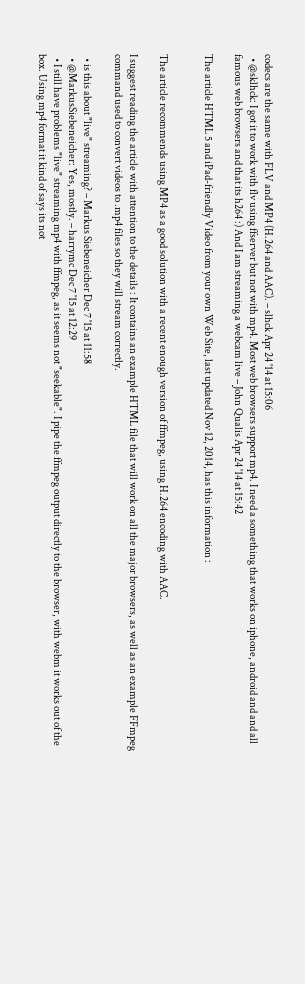codecs are the same with FLV and MP4 (H.264 and AAC). – slhck Apr 24 '14 at 15:06
  • @sklhck: I got it to work with flv using ffserver but not with mp4. Most web browsers support mp4. I need a something that works on iphone, android and and all famous web browsers and that its h264 :) And I am streaming a webcam live – John Qualis Apr 24 '14 at 15:42

The article HTML 5 and iPad-friendly Video from your own Web Site, last updated Nov 12, 2014, has this information :


The article recommends using MP4 as a good solution with a recent enough version of ffmpeg, using H.264 encoding with AAC.

I suggest reading the article with attention to the details : It contains an example HTML file that will work on all the major browsers, as well as an example FFmpeg command used to convert videos to .mp4 files so they will stream correctly.

  • is this about "live" streaming? – Markus Siebeneicher Dec 7 '15 at 11:58
  • @MarkusSiebeneicher: Yes, mostly. – harrymc Dec 7 '15 at 12:29
  • I still have problems "live" streaming mp4 with ffmpeg, as it seems not "seekable". I pipe the ffmpeg output directly to the browser, with webm it works out of the box. Using mp4 format it kind of says its not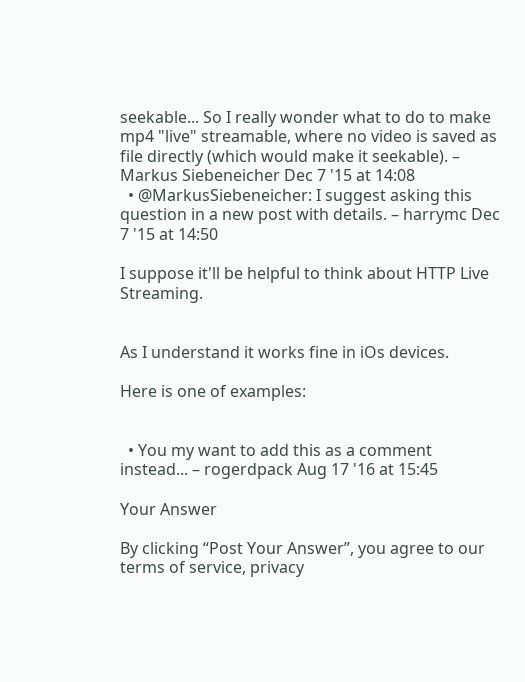seekable... So I really wonder what to do to make mp4 "live" streamable, where no video is saved as file directly (which would make it seekable). – Markus Siebeneicher Dec 7 '15 at 14:08
  • @MarkusSiebeneicher: I suggest asking this question in a new post with details. – harrymc Dec 7 '15 at 14:50

I suppose it'll be helpful to think about HTTP Live Streaming.


As I understand it works fine in iOs devices.

Here is one of examples:


  • You my want to add this as a comment instead... – rogerdpack Aug 17 '16 at 15:45

Your Answer

By clicking “Post Your Answer”, you agree to our terms of service, privacy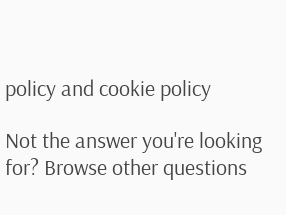policy and cookie policy

Not the answer you're looking for? Browse other questions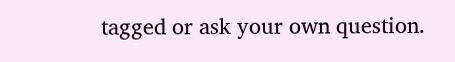tagged or ask your own question.